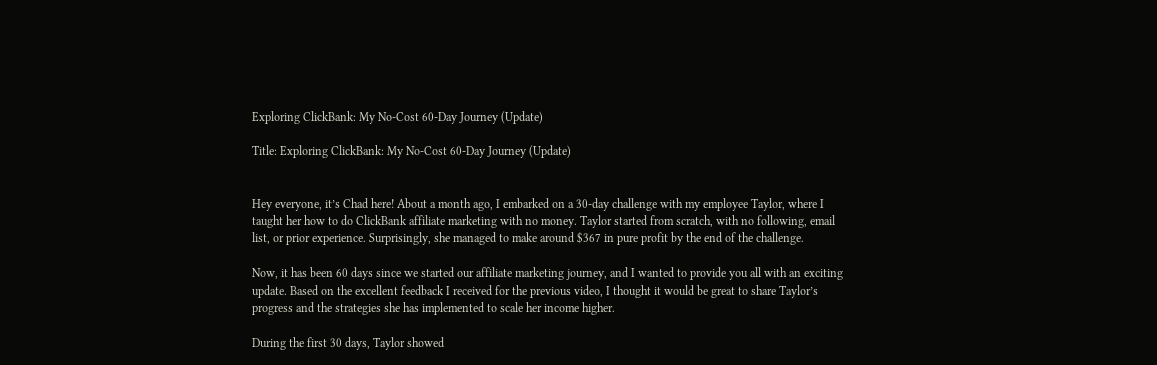Exploring ClickBank: My No-Cost 60-Day Journey (Update)

Title: Exploring ClickBank: My No-Cost 60-Day Journey (Update)


Hey everyone, it’s Chad here! About a month ago, I embarked on a 30-day challenge with my employee Taylor, where I taught her how to do ClickBank affiliate marketing with no money. Taylor started from scratch, with no following, email list, or prior experience. Surprisingly, she managed to make around $367 in pure profit by the end of the challenge.

Now, it has been 60 days since we started our affiliate marketing journey, and I wanted to provide you all with an exciting update. Based on the excellent feedback I received for the previous video, I thought it would be great to share Taylor’s progress and the strategies she has implemented to scale her income higher.

During the first 30 days, Taylor showed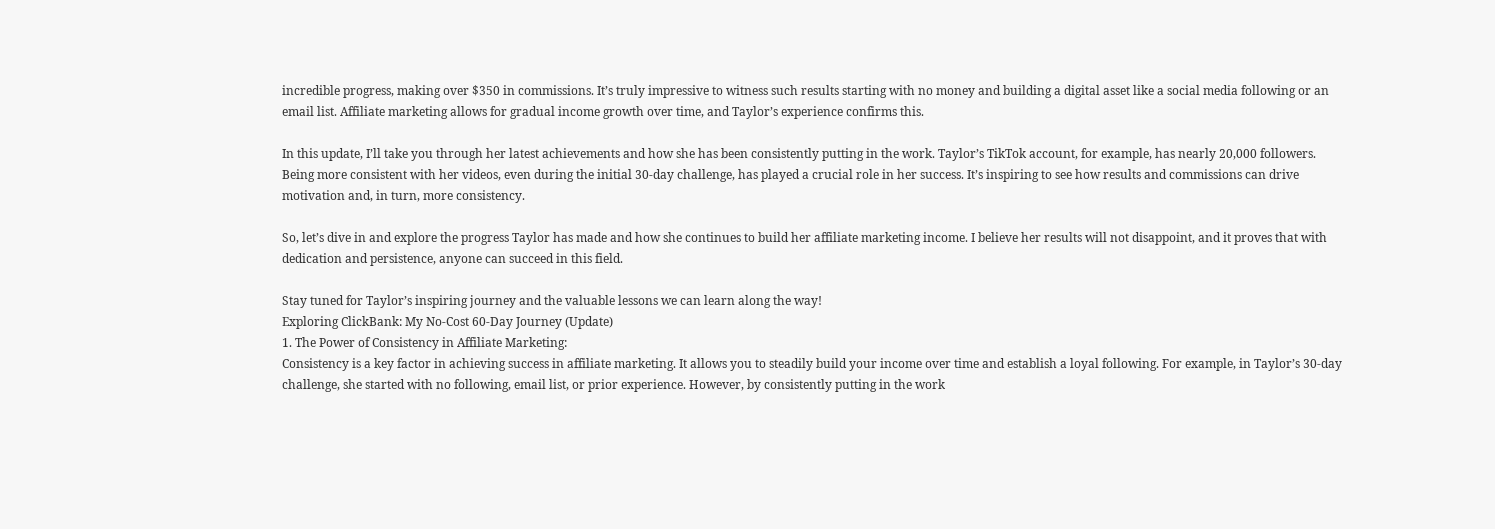incredible progress, making over $350 in commissions. It’s truly impressive to witness such results starting with no money and building a digital asset like a social media following or an email list. Affiliate marketing allows for gradual income growth over time, and Taylor’s experience confirms this.

In this update, I’ll take you through her latest achievements and how she has been consistently putting in the work. Taylor’s TikTok account, for example, has nearly 20,000 followers. Being more consistent with her videos, even during the initial 30-day challenge, has played a crucial role in her success. It’s inspiring to see how results and commissions can drive motivation and, in turn, more consistency.

So, let’s dive in and explore the progress Taylor has made and how she continues to build her affiliate marketing income. I believe her results will not disappoint, and it proves that with dedication and persistence, anyone can succeed in this field.

Stay tuned for Taylor’s inspiring journey and the valuable lessons we can learn along the way!
Exploring ClickBank: My No-Cost 60-Day Journey (Update)
1. The Power of Consistency in Affiliate Marketing:
Consistency is a key factor in achieving success in affiliate marketing. It allows you to steadily build your income over time and establish a loyal following. For example, in Taylor’s 30-day challenge, she started with no following, email list, or prior experience. However, by consistently putting in the work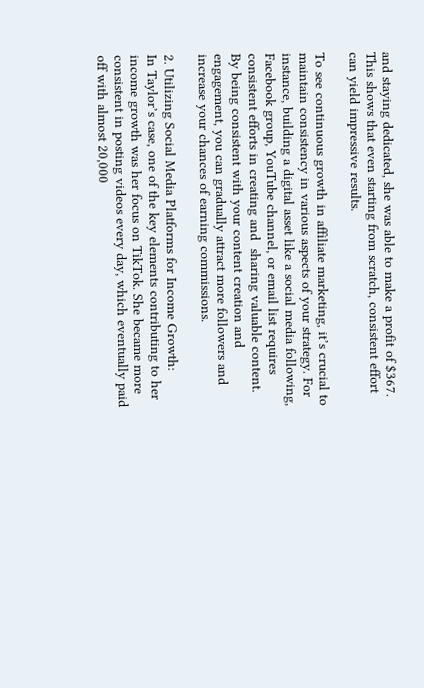and staying dedicated, she was able to make a profit of $367. This shows that even starting from scratch, consistent effort can yield impressive results.

To see continuous growth in affiliate marketing, it’s crucial to maintain consistency in various aspects of your strategy. For instance, building a digital asset like a social media following, Facebook group, YouTube channel, or email list requires consistent efforts in creating and  sharing valuable content. By being consistent with your content creation and engagement, you can gradually attract more followers and increase your chances of earning commissions.

2. Utilizing Social Media Platforms for Income Growth:
In Taylor’s case, one of the key elements contributing to her income growth was her focus on TikTok. She became more consistent in posting videos every day, which eventually paid off with almost 20,000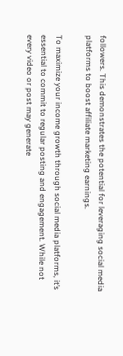followers. This demonstrates the potential for leveraging social media platforms to boost affiliate marketing earnings.

To maximize your income growth through social media platforms, it’s essential to commit to regular posting and engagement. While not every video or post may generate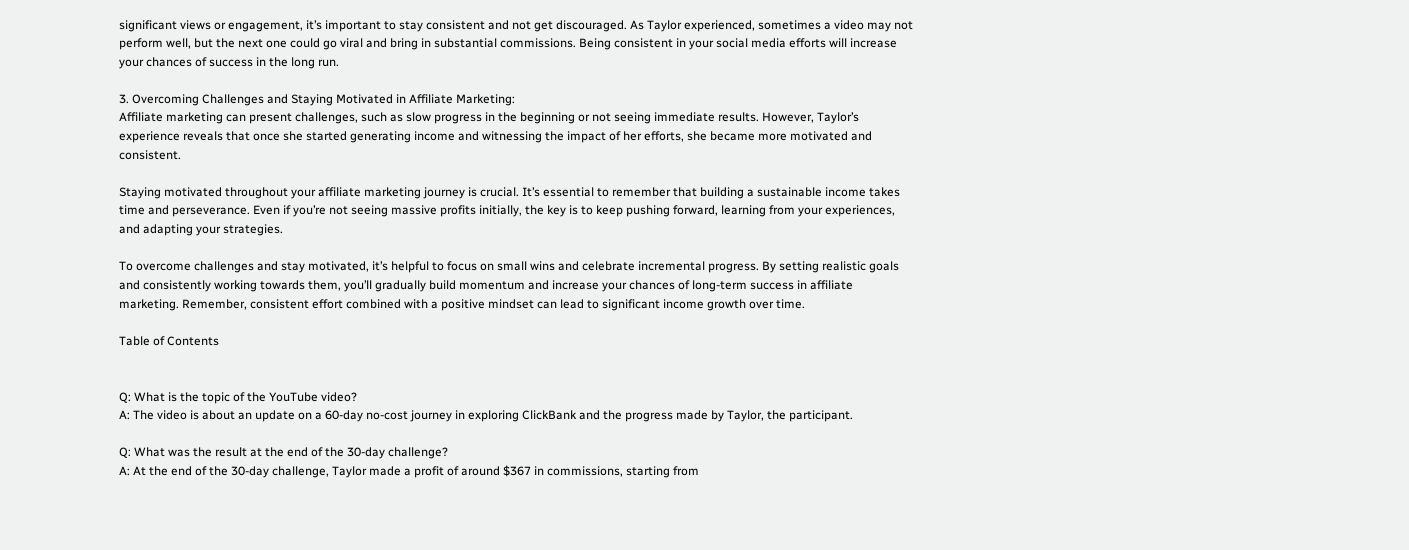significant views or engagement, it’s important to stay consistent and not get discouraged. As Taylor experienced, sometimes a video may not perform well, but the next one could go viral and bring in substantial commissions. Being consistent in your social media efforts will increase your chances of success in the long run.

3. Overcoming Challenges and Staying Motivated in Affiliate Marketing:
Affiliate marketing can present challenges, such as slow progress in the beginning or not seeing immediate results. However, Taylor’s experience reveals that once she started generating income and witnessing the impact of her efforts, she became more motivated and consistent.

Staying motivated throughout your affiliate marketing journey is crucial. It’s essential to remember that building a sustainable income takes time and perseverance. Even if you’re not seeing massive profits initially, the key is to keep pushing forward, learning from your experiences, and adapting your strategies.

To overcome challenges and stay motivated, it’s helpful to focus on small wins and celebrate incremental progress. By setting realistic goals and consistently working towards them, you’ll gradually build momentum and increase your chances of long-term success in affiliate marketing. Remember, consistent effort combined with a positive mindset can lead to significant income growth over time.

Table of Contents


Q: What is the topic of the YouTube video?
A: The video is about an update on a 60-day no-cost journey in exploring ClickBank and the progress made by Taylor, the participant.

Q: What was the result at the end of the 30-day challenge?
A: At the end of the 30-day challenge, Taylor made a profit of around $367 in commissions, starting from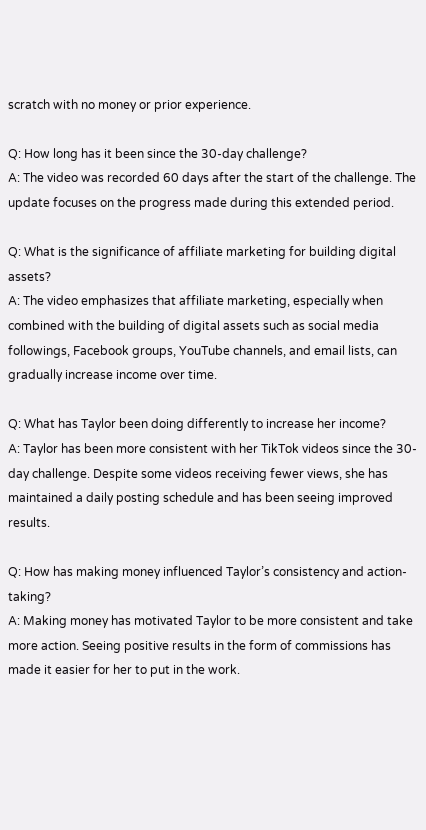scratch with no money or prior experience.

Q: How long has it been since the 30-day challenge?
A: The video was recorded 60 days after the start of the challenge. The update focuses on the progress made during this extended period.

Q: What is the significance of affiliate marketing for building digital assets?
A: The video emphasizes that affiliate marketing, especially when combined with the building of digital assets such as social media followings, Facebook groups, YouTube channels, and email lists, can gradually increase income over time.

Q: What has Taylor been doing differently to increase her income?
A: Taylor has been more consistent with her TikTok videos since the 30-day challenge. Despite some videos receiving fewer views, she has maintained a daily posting schedule and has been seeing improved results.

Q: How has making money influenced Taylor’s consistency and action-taking?
A: Making money has motivated Taylor to be more consistent and take more action. Seeing positive results in the form of commissions has made it easier for her to put in the work.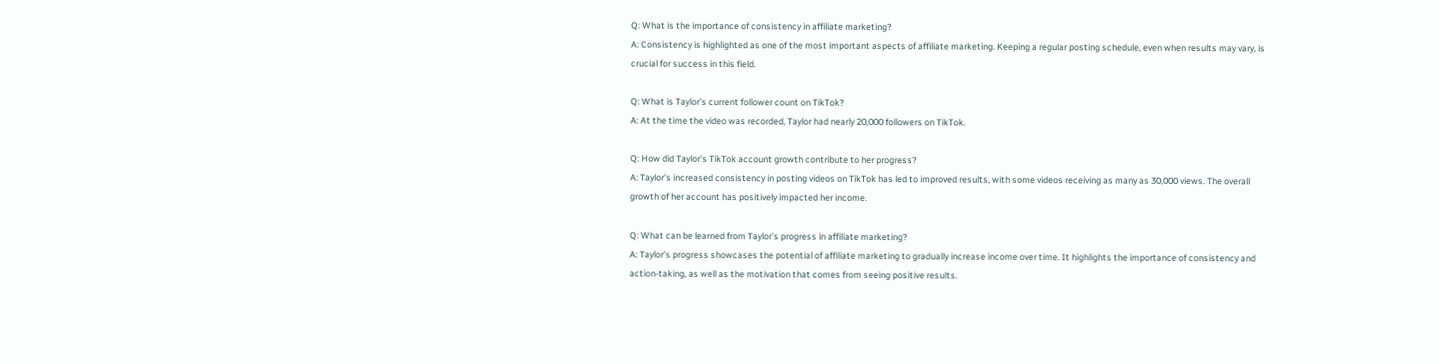Q: What is the importance of consistency in affiliate marketing?
A: Consistency is highlighted as one of the most important aspects of affiliate marketing. Keeping a regular posting schedule, even when results may vary, is crucial for success in this field.

Q: What is Taylor’s current follower count on TikTok?
A: At the time the video was recorded, Taylor had nearly 20,000 followers on TikTok.

Q: How did Taylor’s TikTok account growth contribute to her progress?
A: Taylor’s increased consistency in posting videos on TikTok has led to improved results, with some videos receiving as many as 30,000 views. The overall growth of her account has positively impacted her income.

Q: What can be learned from Taylor’s progress in affiliate marketing?
A: Taylor’s progress showcases the potential of affiliate marketing to gradually increase income over time. It highlights the importance of consistency and action-taking, as well as the motivation that comes from seeing positive results.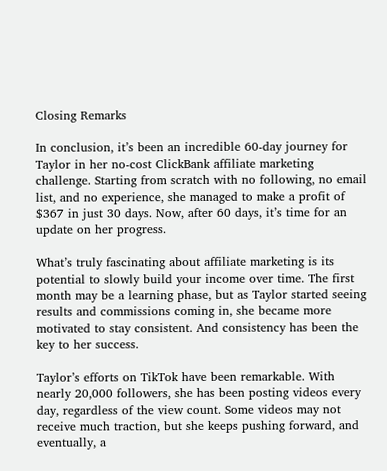Closing Remarks

In conclusion, it’s been an incredible 60-day journey for Taylor in her no-cost ClickBank affiliate marketing challenge. Starting from scratch with no following, no email list, and no experience, she managed to make a profit of $367 in just 30 days. Now, after 60 days, it’s time for an update on her progress.

What’s truly fascinating about affiliate marketing is its potential to slowly build your income over time. The first month may be a learning phase, but as Taylor started seeing results and commissions coming in, she became more motivated to stay consistent. And consistency has been the key to her success.

Taylor’s efforts on TikTok have been remarkable. With nearly 20,000 followers, she has been posting videos every day, regardless of the view count. Some videos may not receive much traction, but she keeps pushing forward, and eventually, a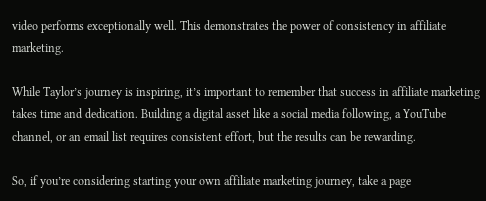video performs exceptionally well. This demonstrates the power of consistency in affiliate marketing.

While Taylor’s journey is inspiring, it’s important to remember that success in affiliate marketing takes time and dedication. Building a digital asset like a social media following, a YouTube channel, or an email list requires consistent effort, but the results can be rewarding.

So, if you’re considering starting your own affiliate marketing journey, take a page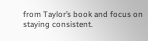from Taylor’s book and focus on staying consistent.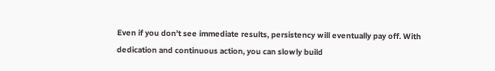Even if you don’t see immediate results, persistency will eventually pay off. With dedication and continuous action, you can slowly build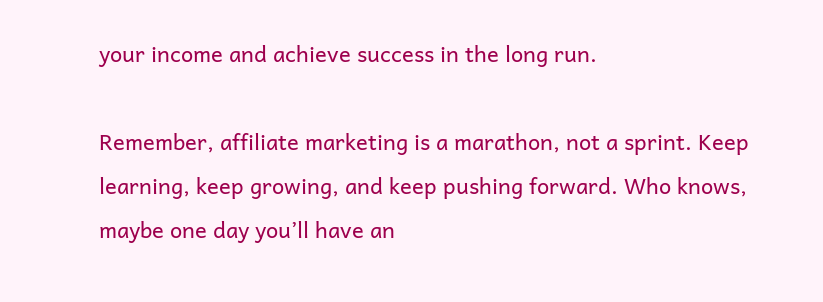your income and achieve success in the long run.

Remember, affiliate marketing is a marathon, not a sprint. Keep learning, keep growing, and keep pushing forward. Who knows, maybe one day you’ll have an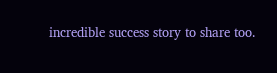incredible success story to share too.